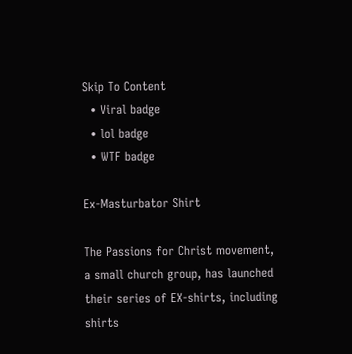Skip To Content
  • Viral badge
  • lol badge
  • WTF badge

Ex-Masturbator Shirt

The Passions for Christ movement, a small church group, has launched their series of EX-shirts, including shirts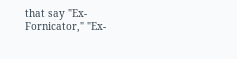that say "Ex-Fornicator," "Ex-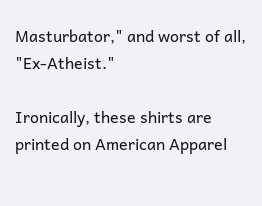Masturbator," and worst of all, "Ex-Atheist."

Ironically, these shirts are printed on American Apparel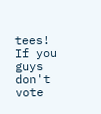tees! If you guys don't vote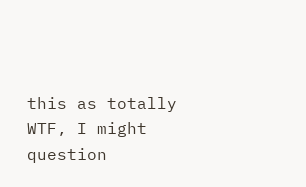this as totally WTF, I might question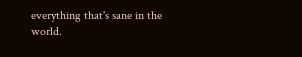everything that's sane in the world.